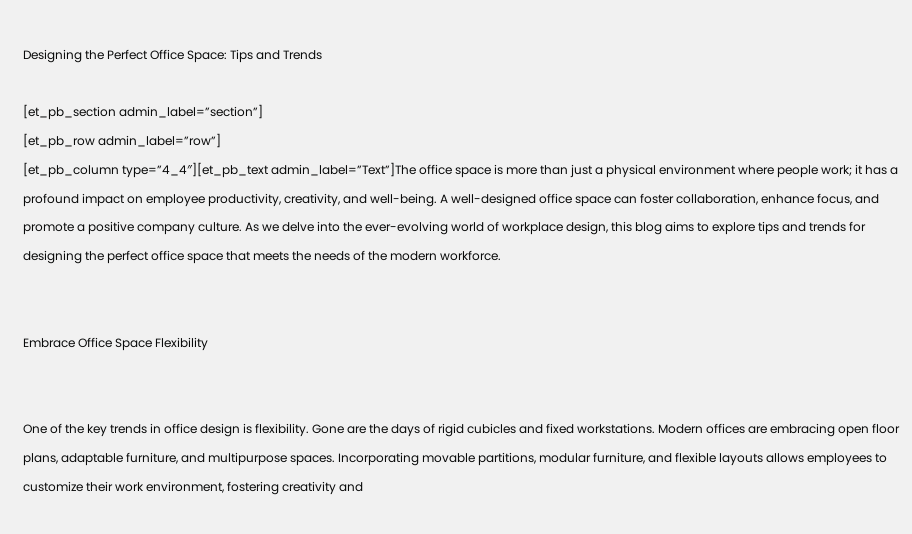Designing the Perfect Office Space: Tips and Trends

[et_pb_section admin_label=”section”]
[et_pb_row admin_label=”row”]
[et_pb_column type=”4_4″][et_pb_text admin_label=”Text”]The office space is more than just a physical environment where people work; it has a profound impact on employee productivity, creativity, and well-being. A well-designed office space can foster collaboration, enhance focus, and promote a positive company culture. As we delve into the ever-evolving world of workplace design, this blog aims to explore tips and trends for designing the perfect office space that meets the needs of the modern workforce.


Embrace Office Space Flexibility


One of the key trends in office design is flexibility. Gone are the days of rigid cubicles and fixed workstations. Modern offices are embracing open floor plans, adaptable furniture, and multipurpose spaces. Incorporating movable partitions, modular furniture, and flexible layouts allows employees to customize their work environment, fostering creativity and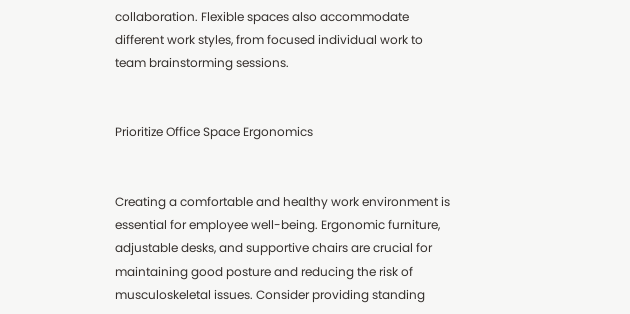collaboration. Flexible spaces also accommodate different work styles, from focused individual work to team brainstorming sessions.


Prioritize Office Space Ergonomics


Creating a comfortable and healthy work environment is essential for employee well-being. Ergonomic furniture, adjustable desks, and supportive chairs are crucial for maintaining good posture and reducing the risk of musculoskeletal issues. Consider providing standing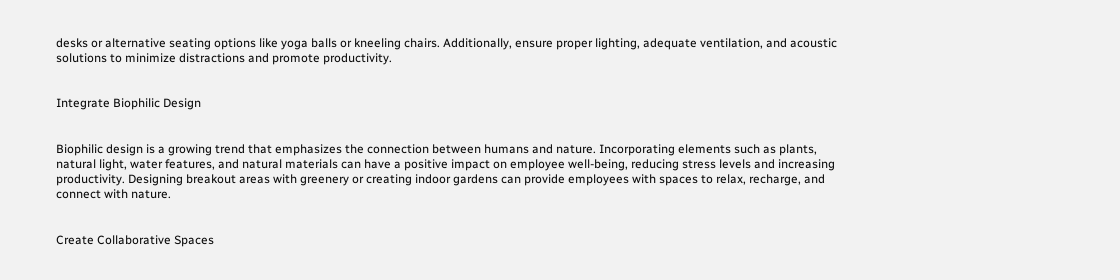desks or alternative seating options like yoga balls or kneeling chairs. Additionally, ensure proper lighting, adequate ventilation, and acoustic solutions to minimize distractions and promote productivity.


Integrate Biophilic Design


Biophilic design is a growing trend that emphasizes the connection between humans and nature. Incorporating elements such as plants, natural light, water features, and natural materials can have a positive impact on employee well-being, reducing stress levels and increasing productivity. Designing breakout areas with greenery or creating indoor gardens can provide employees with spaces to relax, recharge, and connect with nature.


Create Collaborative Spaces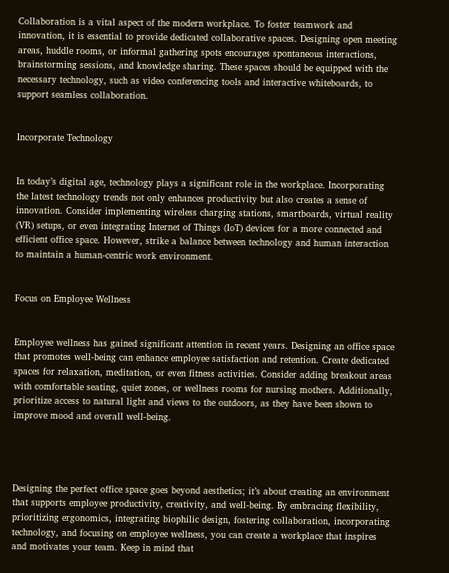Collaboration is a vital aspect of the modern workplace. To foster teamwork and innovation, it is essential to provide dedicated collaborative spaces. Designing open meeting areas, huddle rooms, or informal gathering spots encourages spontaneous interactions, brainstorming sessions, and knowledge sharing. These spaces should be equipped with the necessary technology, such as video conferencing tools and interactive whiteboards, to support seamless collaboration.


Incorporate Technology


In today’s digital age, technology plays a significant role in the workplace. Incorporating the latest technology trends not only enhances productivity but also creates a sense of innovation. Consider implementing wireless charging stations, smartboards, virtual reality (VR) setups, or even integrating Internet of Things (IoT) devices for a more connected and efficient office space. However, strike a balance between technology and human interaction to maintain a human-centric work environment.


Focus on Employee Wellness


Employee wellness has gained significant attention in recent years. Designing an office space that promotes well-being can enhance employee satisfaction and retention. Create dedicated spaces for relaxation, meditation, or even fitness activities. Consider adding breakout areas with comfortable seating, quiet zones, or wellness rooms for nursing mothers. Additionally, prioritize access to natural light and views to the outdoors, as they have been shown to improve mood and overall well-being.




Designing the perfect office space goes beyond aesthetics; it’s about creating an environment that supports employee productivity, creativity, and well-being. By embracing flexibility, prioritizing ergonomics, integrating biophilic design, fostering collaboration, incorporating technology, and focusing on employee wellness, you can create a workplace that inspires and motivates your team. Keep in mind that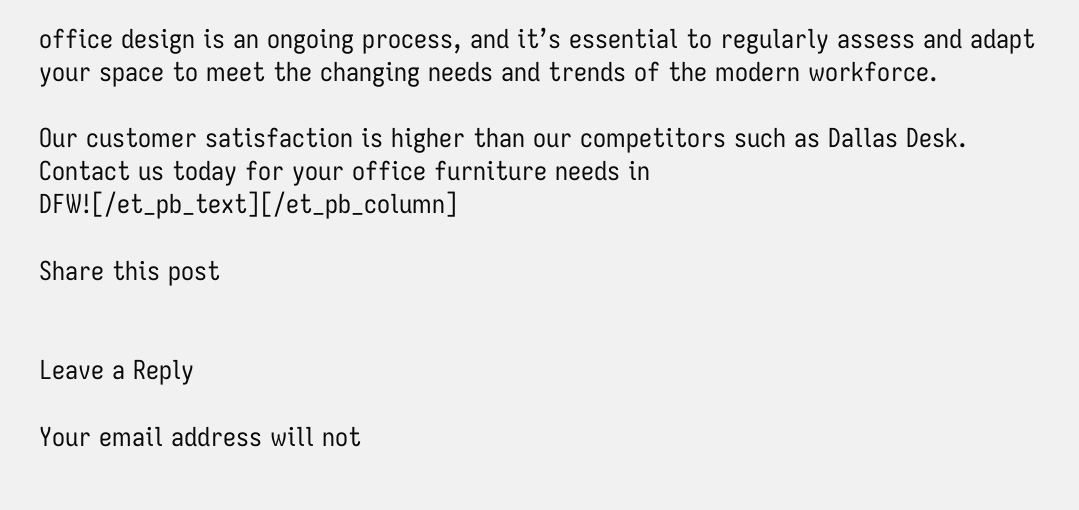office design is an ongoing process, and it’s essential to regularly assess and adapt your space to meet the changing needs and trends of the modern workforce.

Our customer satisfaction is higher than our competitors such as Dallas Desk. Contact us today for your office furniture needs in DFW![/et_pb_text][/et_pb_column]

Share this post


Leave a Reply

Your email address will not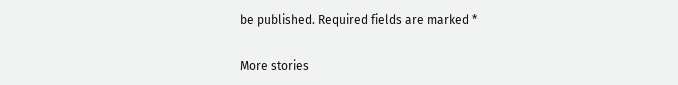be published. Required fields are marked *

More stories